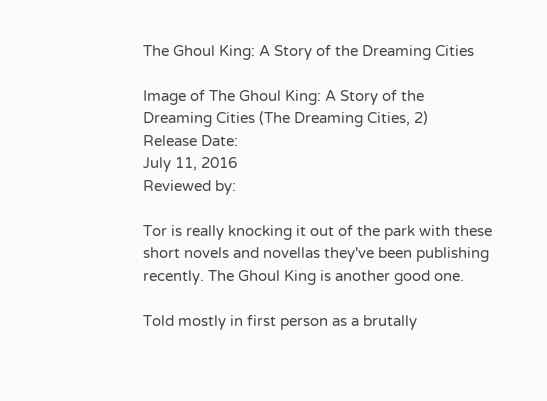The Ghoul King: A Story of the Dreaming Cities

Image of The Ghoul King: A Story of the Dreaming Cities (The Dreaming Cities, 2)
Release Date:
July 11, 2016
Reviewed by:

Tor is really knocking it out of the park with these short novels and novellas they've been publishing recently. The Ghoul King is another good one.

Told mostly in first person as a brutally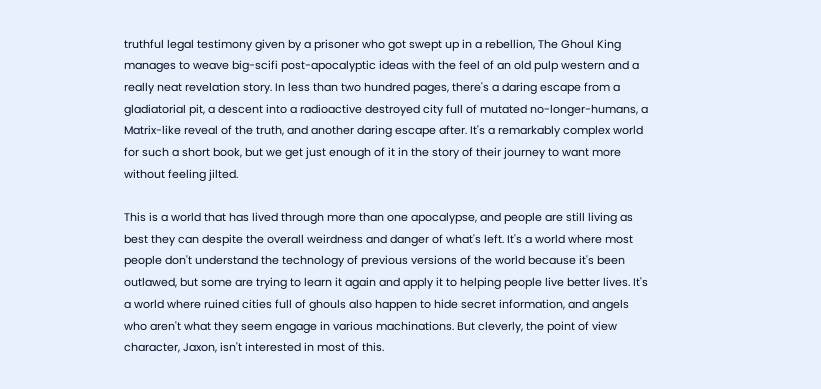truthful legal testimony given by a prisoner who got swept up in a rebellion, The Ghoul King manages to weave big-scifi post-apocalyptic ideas with the feel of an old pulp western and a really neat revelation story. In less than two hundred pages, there's a daring escape from a gladiatorial pit, a descent into a radioactive destroyed city full of mutated no-longer-humans, a Matrix-like reveal of the truth, and another daring escape after. It's a remarkably complex world for such a short book, but we get just enough of it in the story of their journey to want more without feeling jilted.

This is a world that has lived through more than one apocalypse, and people are still living as best they can despite the overall weirdness and danger of what's left. It's a world where most people don't understand the technology of previous versions of the world because it's been outlawed, but some are trying to learn it again and apply it to helping people live better lives. It's a world where ruined cities full of ghouls also happen to hide secret information, and angels who aren't what they seem engage in various machinations. But cleverly, the point of view character, Jaxon, isn't interested in most of this.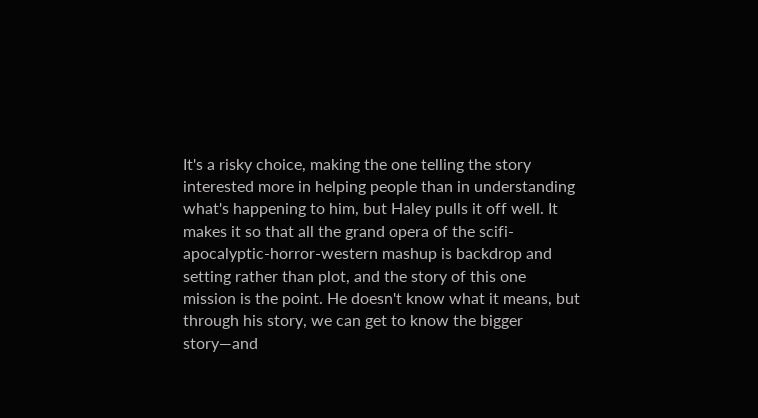It's a risky choice, making the one telling the story interested more in helping people than in understanding what's happening to him, but Haley pulls it off well. It makes it so that all the grand opera of the scifi-apocalyptic-horror-western mashup is backdrop and setting rather than plot, and the story of this one mission is the point. He doesn't know what it means, but through his story, we can get to know the bigger story—and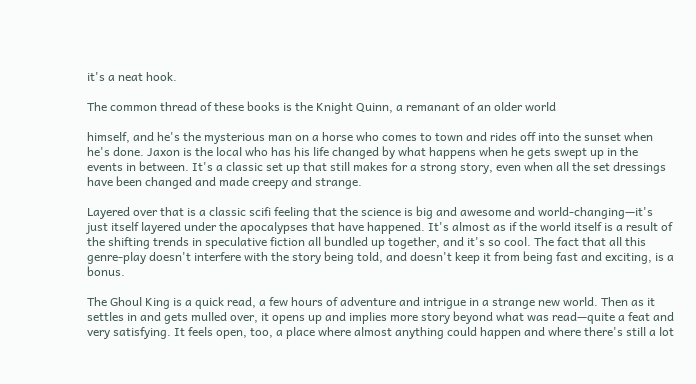it's a neat hook.

The common thread of these books is the Knight Quinn, a remanant of an older world

himself, and he's the mysterious man on a horse who comes to town and rides off into the sunset when he's done. Jaxon is the local who has his life changed by what happens when he gets swept up in the events in between. It's a classic set up that still makes for a strong story, even when all the set dressings have been changed and made creepy and strange.

Layered over that is a classic scifi feeling that the science is big and awesome and world-changing—it's just itself layered under the apocalypses that have happened. It's almost as if the world itself is a result of the shifting trends in speculative fiction all bundled up together, and it's so cool. The fact that all this genre-play doesn't interfere with the story being told, and doesn't keep it from being fast and exciting, is a bonus.

The Ghoul King is a quick read, a few hours of adventure and intrigue in a strange new world. Then as it settles in and gets mulled over, it opens up and implies more story beyond what was read—quite a feat and very satisfying. It feels open, too, a place where almost anything could happen and where there's still a lot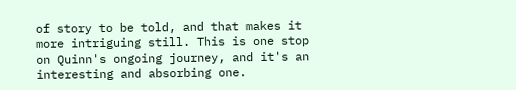of story to be told, and that makes it more intriguing still. This is one stop on Quinn's ongoing journey, and it's an interesting and absorbing one.